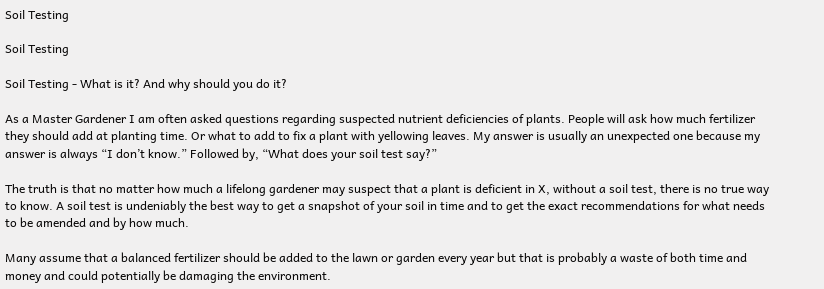Soil Testing

Soil Testing

Soil Testing - What is it? And why should you do it?

As a Master Gardener I am often asked questions regarding suspected nutrient deficiencies of plants. People will ask how much fertilizer they should add at planting time. Or what to add to fix a plant with yellowing leaves. My answer is usually an unexpected one because my answer is always “I don’t know.” Followed by, “What does your soil test say?”

The truth is that no matter how much a lifelong gardener may suspect that a plant is deficient in X, without a soil test, there is no true way to know. A soil test is undeniably the best way to get a snapshot of your soil in time and to get the exact recommendations for what needs to be amended and by how much.

Many assume that a balanced fertilizer should be added to the lawn or garden every year but that is probably a waste of both time and money and could potentially be damaging the environment.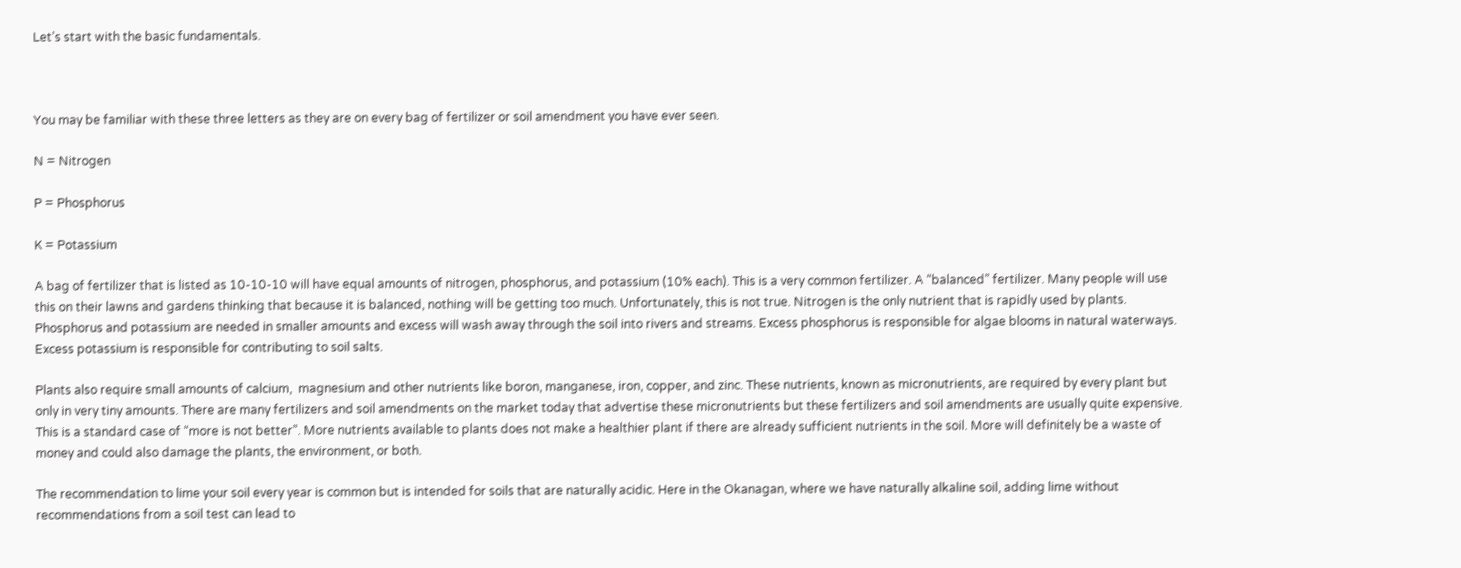Let’s start with the basic fundamentals.



You may be familiar with these three letters as they are on every bag of fertilizer or soil amendment you have ever seen.

N = Nitrogen

P = Phosphorus

K = Potassium

A bag of fertilizer that is listed as 10-10-10 will have equal amounts of nitrogen, phosphorus, and potassium (10% each). This is a very common fertilizer. A “balanced” fertilizer. Many people will use this on their lawns and gardens thinking that because it is balanced, nothing will be getting too much. Unfortunately, this is not true. Nitrogen is the only nutrient that is rapidly used by plants. Phosphorus and potassium are needed in smaller amounts and excess will wash away through the soil into rivers and streams. Excess phosphorus is responsible for algae blooms in natural waterways. Excess potassium is responsible for contributing to soil salts.

Plants also require small amounts of calcium,  magnesium and other nutrients like boron, manganese, iron, copper, and zinc. These nutrients, known as micronutrients, are required by every plant but only in very tiny amounts. There are many fertilizers and soil amendments on the market today that advertise these micronutrients but these fertilizers and soil amendments are usually quite expensive. This is a standard case of “more is not better”. More nutrients available to plants does not make a healthier plant if there are already sufficient nutrients in the soil. More will definitely be a waste of money and could also damage the plants, the environment, or both.

The recommendation to lime your soil every year is common but is intended for soils that are naturally acidic. Here in the Okanagan, where we have naturally alkaline soil, adding lime without recommendations from a soil test can lead to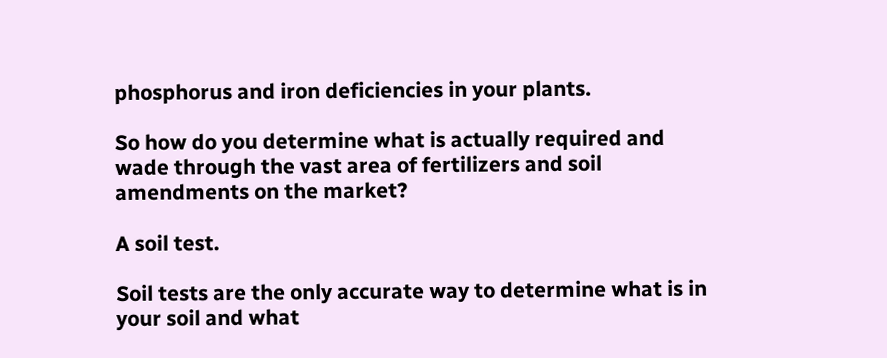phosphorus and iron deficiencies in your plants.

So how do you determine what is actually required and wade through the vast area of fertilizers and soil amendments on the market?

A soil test.

Soil tests are the only accurate way to determine what is in your soil and what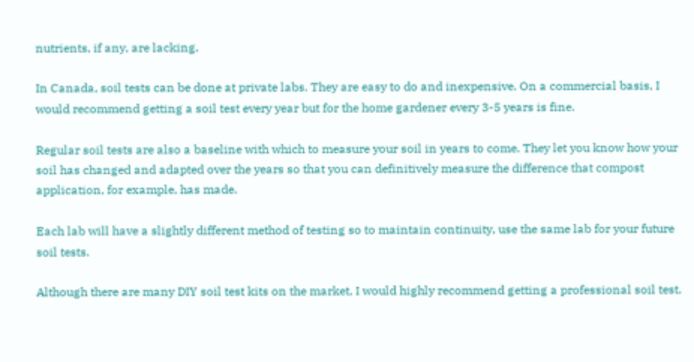nutrients, if any, are lacking.

In Canada, soil tests can be done at private labs. They are easy to do and inexpensive. On a commercial basis, I would recommend getting a soil test every year but for the home gardener every 3-5 years is fine.

Regular soil tests are also a baseline with which to measure your soil in years to come. They let you know how your soil has changed and adapted over the years so that you can definitively measure the difference that compost application, for example, has made.

Each lab will have a slightly different method of testing so to maintain continuity, use the same lab for your future soil tests.

Although there are many DIY soil test kits on the market, I would highly recommend getting a professional soil test.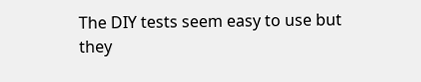The DIY tests seem easy to use but they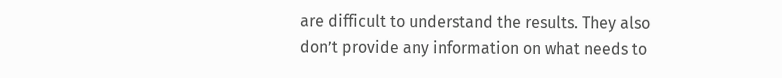are difficult to understand the results. They also don’t provide any information on what needs to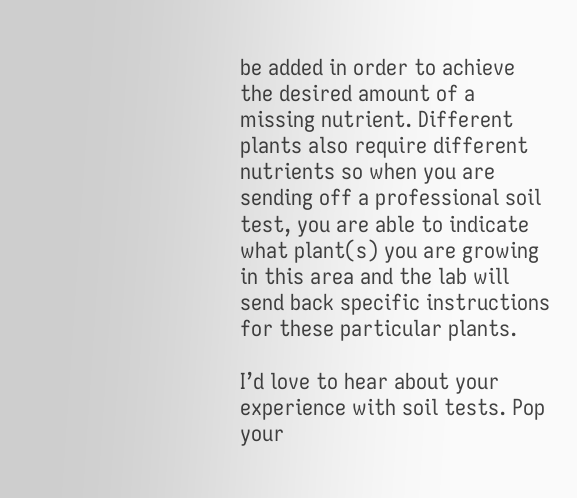be added in order to achieve the desired amount of a missing nutrient. Different plants also require different nutrients so when you are sending off a professional soil test, you are able to indicate what plant(s) you are growing in this area and the lab will send back specific instructions for these particular plants.

I’d love to hear about your experience with soil tests. Pop your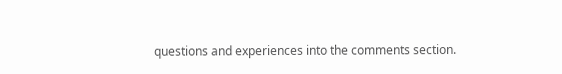questions and experiences into the comments section.